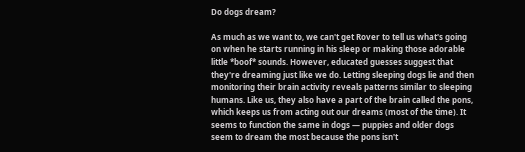Do dogs dream?

As much as we want to, we can't get Rover to tell us what's going on when he starts running in his sleep or making those adorable little *boof* sounds. However, educated guesses suggest that they're dreaming just like we do. Letting sleeping dogs lie and then monitoring their brain activity reveals patterns similar to sleeping humans. Like us, they also have a part of the brain called the pons, which keeps us from acting out our dreams (most of the time). It seems to function the same in dogs — puppies and older dogs seem to dream the most because the pons isn't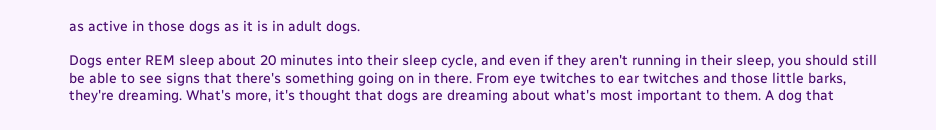as active in those dogs as it is in adult dogs.

Dogs enter REM sleep about 20 minutes into their sleep cycle, and even if they aren't running in their sleep, you should still be able to see signs that there's something going on in there. From eye twitches to ear twitches and those little barks, they're dreaming. What's more, it's thought that dogs are dreaming about what's most important to them. A dog that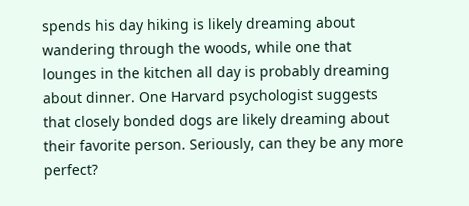spends his day hiking is likely dreaming about wandering through the woods, while one that lounges in the kitchen all day is probably dreaming about dinner. One Harvard psychologist suggests that closely bonded dogs are likely dreaming about their favorite person. Seriously, can they be any more perfect?